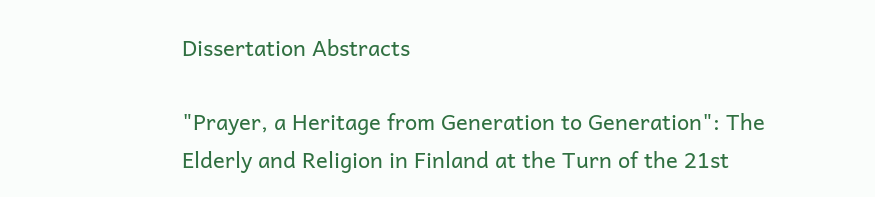Dissertation Abstracts

"Prayer, a Heritage from Generation to Generation": The Elderly and Religion in Finland at the Turn of the 21st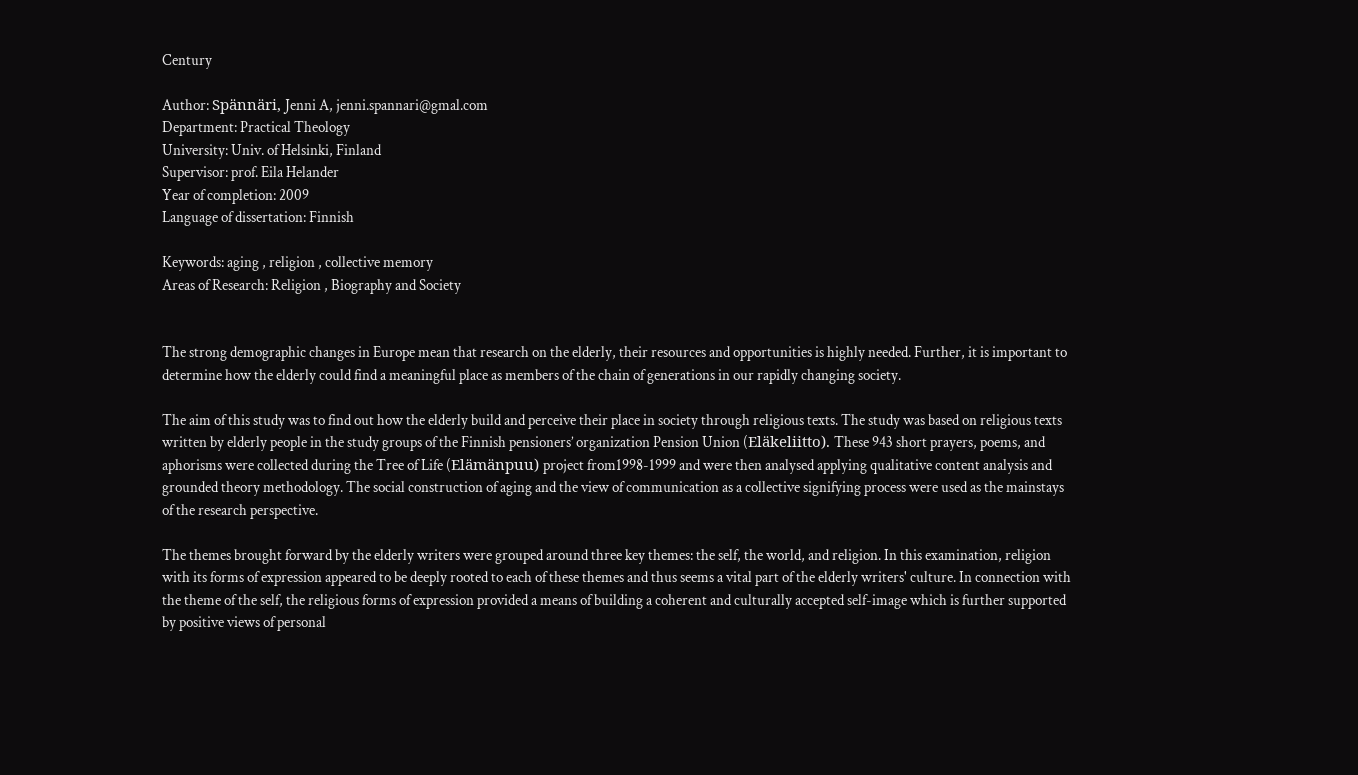Century

Author: Spännäri, Jenni A, jenni.spannari@gmal.com
Department: Practical Theology
University: Univ. of Helsinki, Finland
Supervisor: prof. Eila Helander
Year of completion: 2009
Language of dissertation: Finnish

Keywords: aging , religion , collective memory
Areas of Research: Religion , Biography and Society


The strong demographic changes in Europe mean that research on the elderly, their resources and opportunities is highly needed. Further, it is important to determine how the elderly could find a meaningful place as members of the chain of generations in our rapidly changing society.

The aim of this study was to find out how the elderly build and perceive their place in society through religious texts. The study was based on religious texts written by elderly people in the study groups of the Finnish pensioners’ organization Pension Union (Eläkeliitto). These 943 short prayers, poems, and aphorisms were collected during the Tree of Life (Elämänpuu) project from1998-1999 and were then analysed applying qualitative content analysis and grounded theory methodology. The social construction of aging and the view of communication as a collective signifying process were used as the mainstays of the research perspective.

The themes brought forward by the elderly writers were grouped around three key themes: the self, the world, and religion. In this examination, religion with its forms of expression appeared to be deeply rooted to each of these themes and thus seems a vital part of the elderly writers' culture. In connection with the theme of the self, the religious forms of expression provided a means of building a coherent and culturally accepted self-image which is further supported by positive views of personal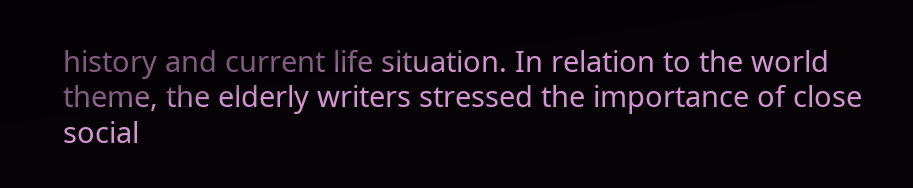history and current life situation. In relation to the world theme, the elderly writers stressed the importance of close social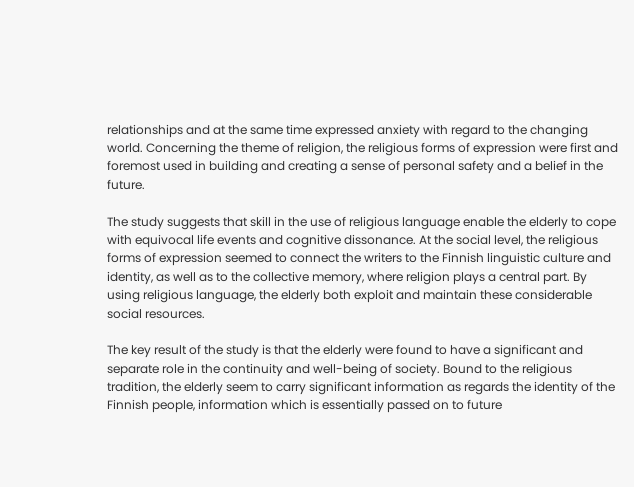relationships and at the same time expressed anxiety with regard to the changing world. Concerning the theme of religion, the religious forms of expression were first and foremost used in building and creating a sense of personal safety and a belief in the future.

The study suggests that skill in the use of religious language enable the elderly to cope with equivocal life events and cognitive dissonance. At the social level, the religious forms of expression seemed to connect the writers to the Finnish linguistic culture and identity, as well as to the collective memory, where religion plays a central part. By using religious language, the elderly both exploit and maintain these considerable social resources.

The key result of the study is that the elderly were found to have a significant and separate role in the continuity and well-being of society. Bound to the religious tradition, the elderly seem to carry significant information as regards the identity of the Finnish people, information which is essentially passed on to future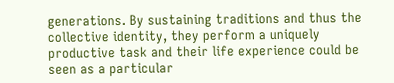generations. By sustaining traditions and thus the collective identity, they perform a uniquely productive task and their life experience could be seen as a particular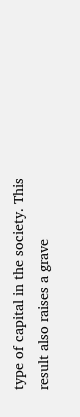type of capital in the society. This result also raises a grave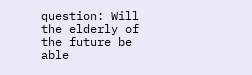question: Will the elderly of the future be able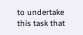to undertake this task that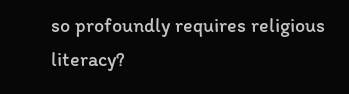so profoundly requires religious literacy?